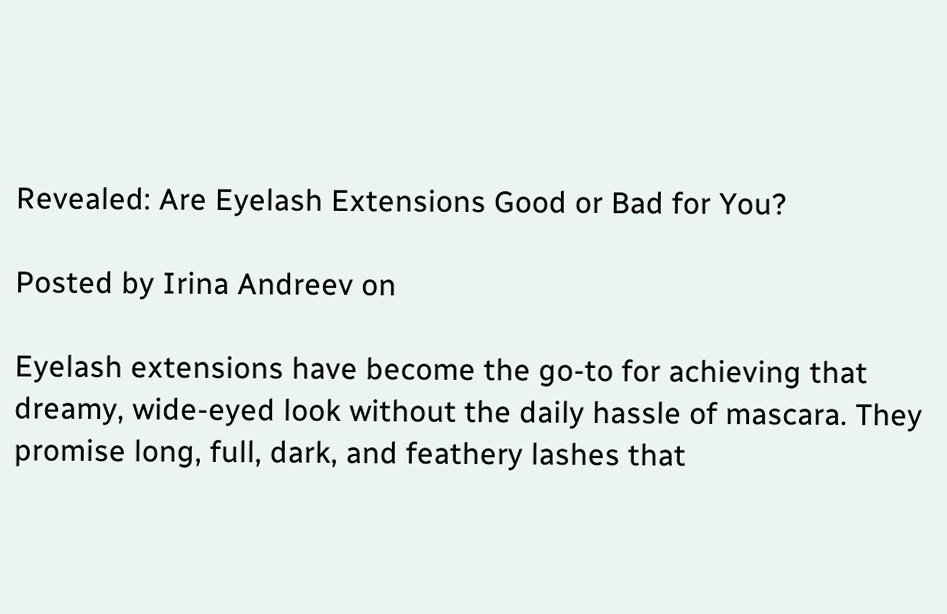Revealed: Are Eyelash Extensions Good or Bad for You?

Posted by Irina Andreev on

Eyelash extensions have become the go-to for achieving that dreamy, wide-eyed look without the daily hassle of mascara. They promise long, full, dark, and feathery lashes that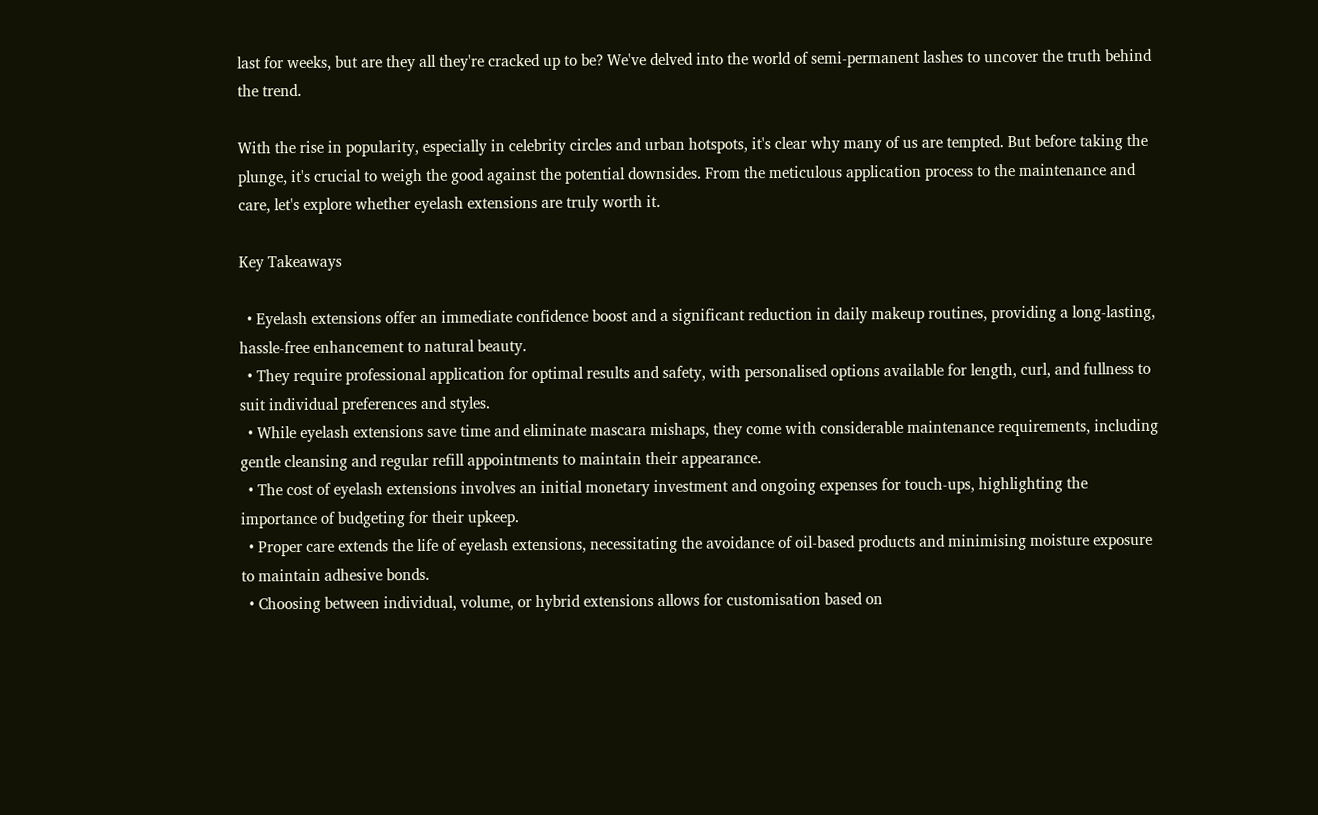last for weeks, but are they all they're cracked up to be? We've delved into the world of semi-permanent lashes to uncover the truth behind the trend.

With the rise in popularity, especially in celebrity circles and urban hotspots, it's clear why many of us are tempted. But before taking the plunge, it's crucial to weigh the good against the potential downsides. From the meticulous application process to the maintenance and care, let's explore whether eyelash extensions are truly worth it.

Key Takeaways

  • Eyelash extensions offer an immediate confidence boost and a significant reduction in daily makeup routines, providing a long-lasting, hassle-free enhancement to natural beauty.
  • They require professional application for optimal results and safety, with personalised options available for length, curl, and fullness to suit individual preferences and styles.
  • While eyelash extensions save time and eliminate mascara mishaps, they come with considerable maintenance requirements, including gentle cleansing and regular refill appointments to maintain their appearance.
  • The cost of eyelash extensions involves an initial monetary investment and ongoing expenses for touch-ups, highlighting the importance of budgeting for their upkeep.
  • Proper care extends the life of eyelash extensions, necessitating the avoidance of oil-based products and minimising moisture exposure to maintain adhesive bonds.
  • Choosing between individual, volume, or hybrid extensions allows for customisation based on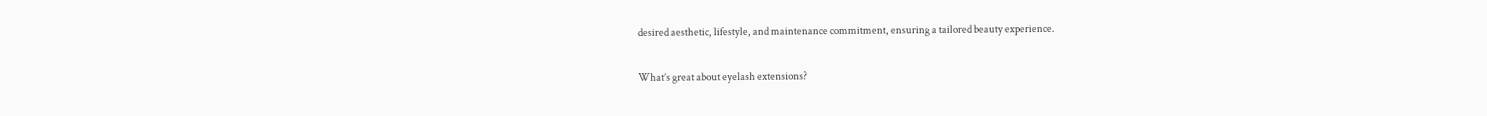desired aesthetic, lifestyle, and maintenance commitment, ensuring a tailored beauty experience.

What’s great about eyelash extensions?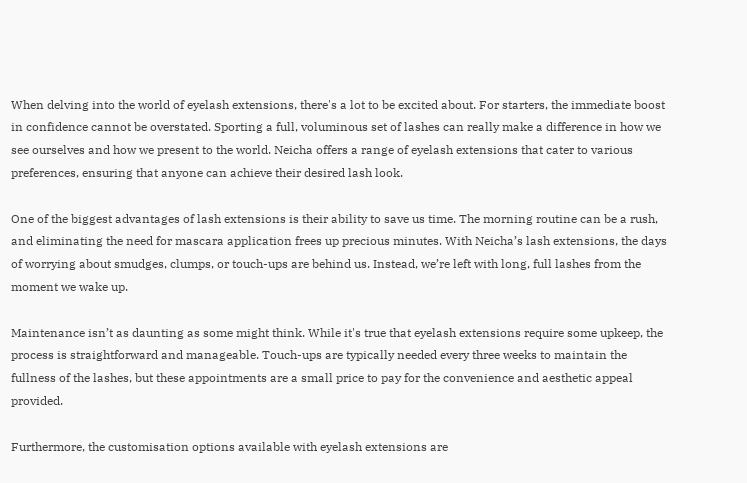When delving into the world of eyelash extensions, there's a lot to be excited about. For starters, the immediate boost in confidence cannot be overstated. Sporting a full, voluminous set of lashes can really make a difference in how we see ourselves and how we present to the world. Neicha offers a range of eyelash extensions that cater to various preferences, ensuring that anyone can achieve their desired lash look.

One of the biggest advantages of lash extensions is their ability to save us time. The morning routine can be a rush, and eliminating the need for mascara application frees up precious minutes. With Neicha’s lash extensions, the days of worrying about smudges, clumps, or touch-ups are behind us. Instead, we’re left with long, full lashes from the moment we wake up.

Maintenance isn’t as daunting as some might think. While it's true that eyelash extensions require some upkeep, the process is straightforward and manageable. Touch-ups are typically needed every three weeks to maintain the fullness of the lashes, but these appointments are a small price to pay for the convenience and aesthetic appeal provided.

Furthermore, the customisation options available with eyelash extensions are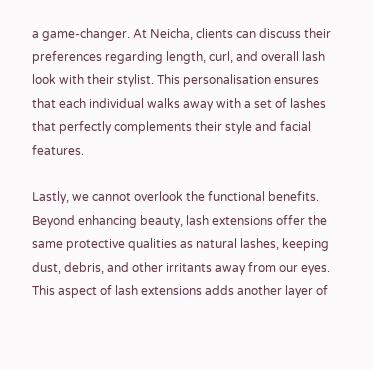a game-changer. At Neicha, clients can discuss their preferences regarding length, curl, and overall lash look with their stylist. This personalisation ensures that each individual walks away with a set of lashes that perfectly complements their style and facial features.

Lastly, we cannot overlook the functional benefits. Beyond enhancing beauty, lash extensions offer the same protective qualities as natural lashes, keeping dust, debris, and other irritants away from our eyes. This aspect of lash extensions adds another layer of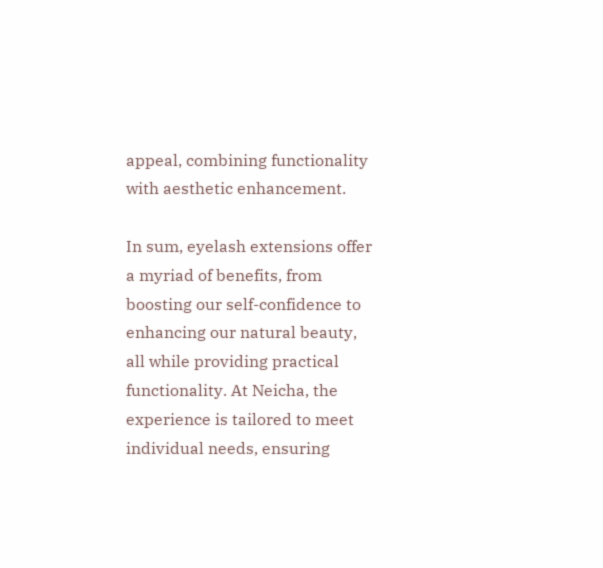appeal, combining functionality with aesthetic enhancement.

In sum, eyelash extensions offer a myriad of benefits, from boosting our self-confidence to enhancing our natural beauty, all while providing practical functionality. At Neicha, the experience is tailored to meet individual needs, ensuring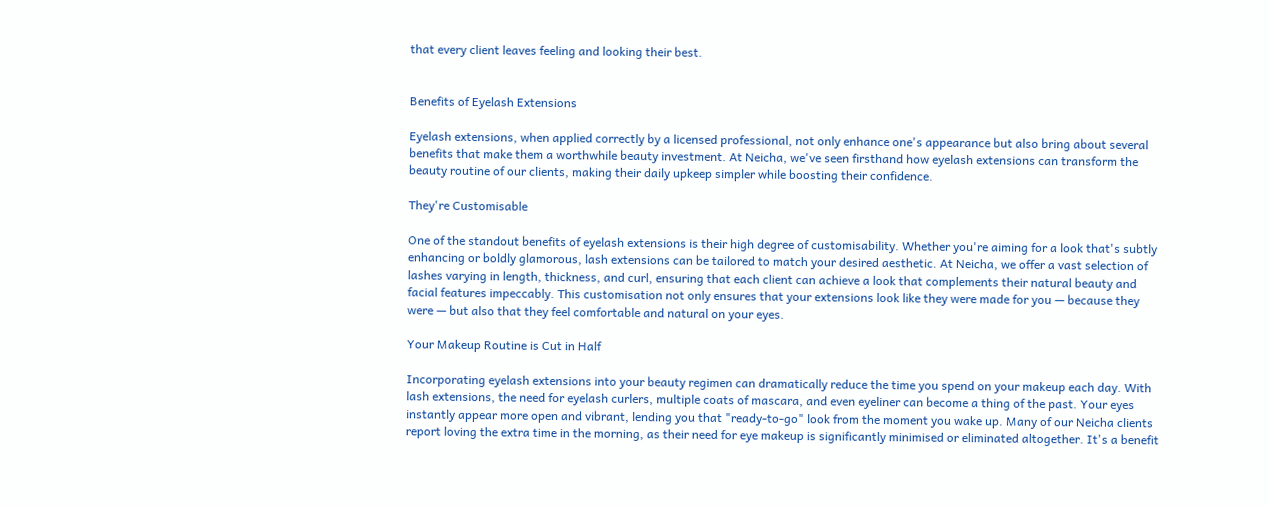that every client leaves feeling and looking their best.


Benefits of Eyelash Extensions

Eyelash extensions, when applied correctly by a licensed professional, not only enhance one's appearance but also bring about several benefits that make them a worthwhile beauty investment. At Neicha, we've seen firsthand how eyelash extensions can transform the beauty routine of our clients, making their daily upkeep simpler while boosting their confidence.

They're Customisable

One of the standout benefits of eyelash extensions is their high degree of customisability. Whether you're aiming for a look that's subtly enhancing or boldly glamorous, lash extensions can be tailored to match your desired aesthetic. At Neicha, we offer a vast selection of lashes varying in length, thickness, and curl, ensuring that each client can achieve a look that complements their natural beauty and facial features impeccably. This customisation not only ensures that your extensions look like they were made for you — because they were — but also that they feel comfortable and natural on your eyes.

Your Makeup Routine is Cut in Half

Incorporating eyelash extensions into your beauty regimen can dramatically reduce the time you spend on your makeup each day. With lash extensions, the need for eyelash curlers, multiple coats of mascara, and even eyeliner can become a thing of the past. Your eyes instantly appear more open and vibrant, lending you that "ready-to-go" look from the moment you wake up. Many of our Neicha clients report loving the extra time in the morning, as their need for eye makeup is significantly minimised or eliminated altogether. It's a benefit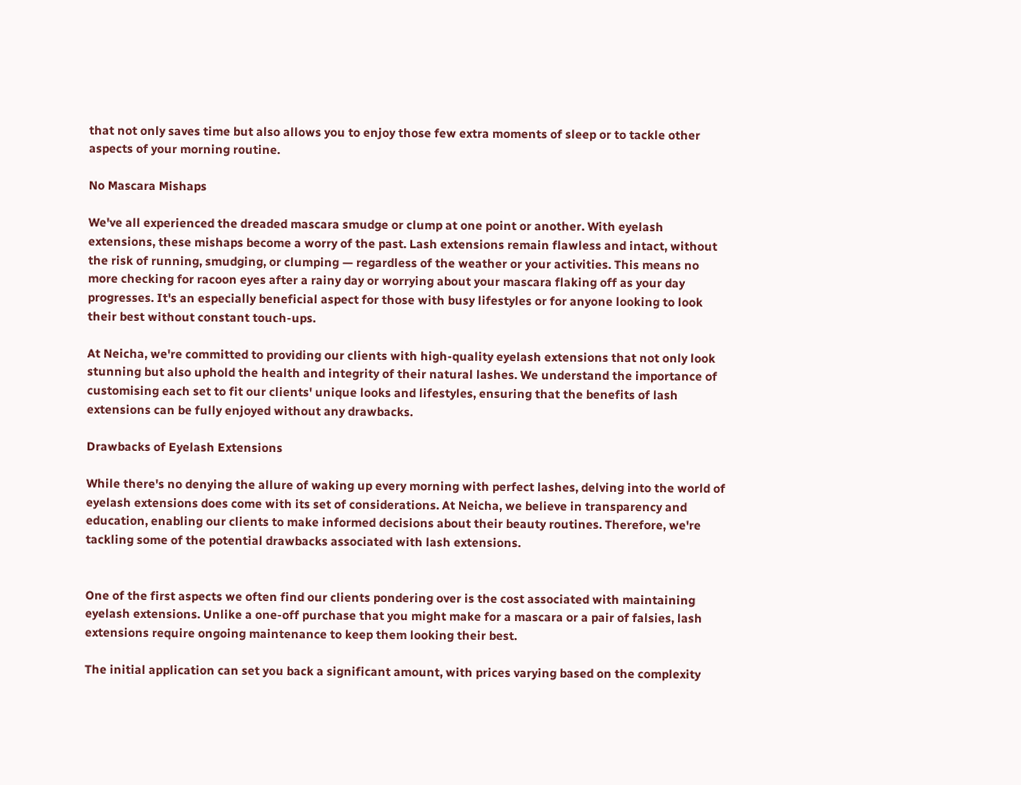that not only saves time but also allows you to enjoy those few extra moments of sleep or to tackle other aspects of your morning routine.

No Mascara Mishaps

We've all experienced the dreaded mascara smudge or clump at one point or another. With eyelash extensions, these mishaps become a worry of the past. Lash extensions remain flawless and intact, without the risk of running, smudging, or clumping — regardless of the weather or your activities. This means no more checking for racoon eyes after a rainy day or worrying about your mascara flaking off as your day progresses. It's an especially beneficial aspect for those with busy lifestyles or for anyone looking to look their best without constant touch-ups.

At Neicha, we're committed to providing our clients with high-quality eyelash extensions that not only look stunning but also uphold the health and integrity of their natural lashes. We understand the importance of customising each set to fit our clients' unique looks and lifestyles, ensuring that the benefits of lash extensions can be fully enjoyed without any drawbacks.

Drawbacks of Eyelash Extensions

While there's no denying the allure of waking up every morning with perfect lashes, delving into the world of eyelash extensions does come with its set of considerations. At Neicha, we believe in transparency and education, enabling our clients to make informed decisions about their beauty routines. Therefore, we're tackling some of the potential drawbacks associated with lash extensions.


One of the first aspects we often find our clients pondering over is the cost associated with maintaining eyelash extensions. Unlike a one-off purchase that you might make for a mascara or a pair of falsies, lash extensions require ongoing maintenance to keep them looking their best.

The initial application can set you back a significant amount, with prices varying based on the complexity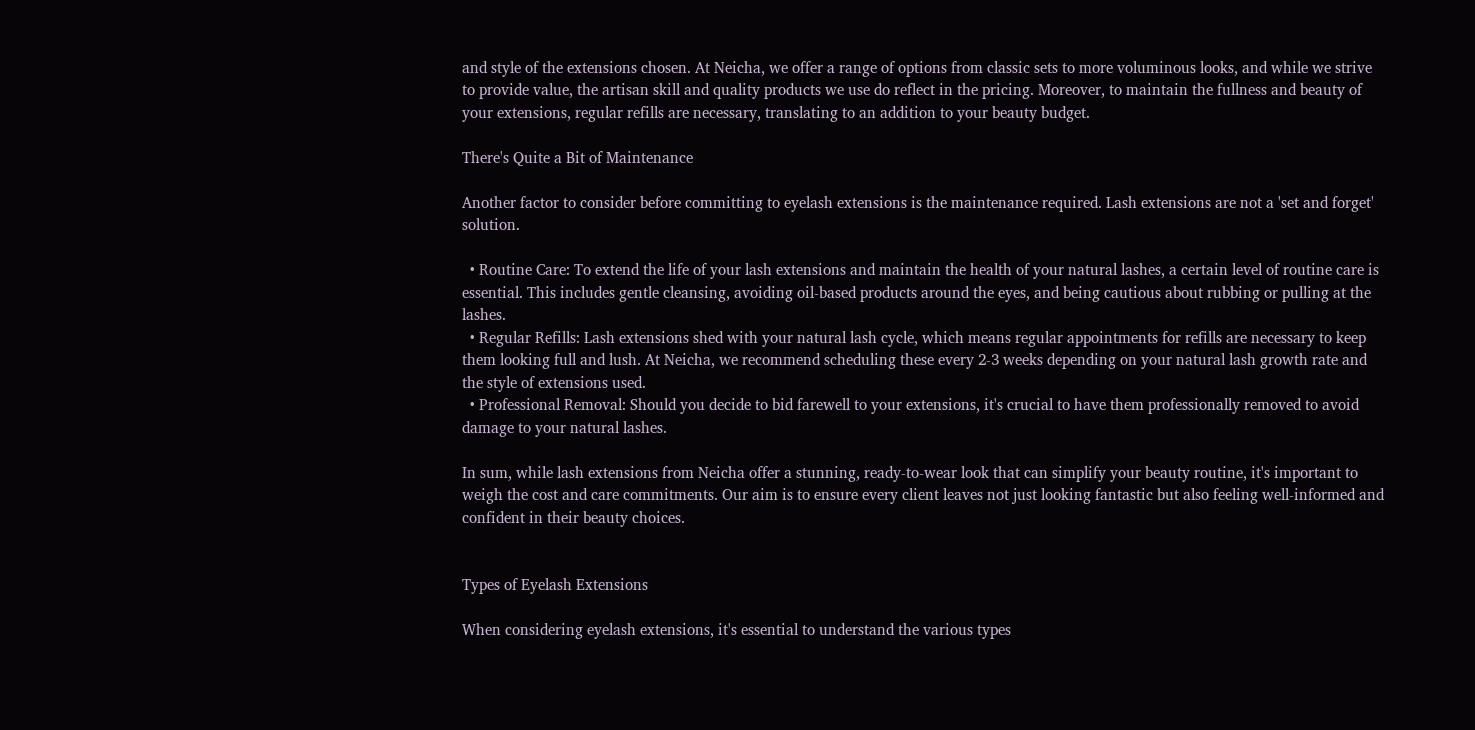and style of the extensions chosen. At Neicha, we offer a range of options from classic sets to more voluminous looks, and while we strive to provide value, the artisan skill and quality products we use do reflect in the pricing. Moreover, to maintain the fullness and beauty of your extensions, regular refills are necessary, translating to an addition to your beauty budget.

There's Quite a Bit of Maintenance

Another factor to consider before committing to eyelash extensions is the maintenance required. Lash extensions are not a 'set and forget' solution.

  • Routine Care: To extend the life of your lash extensions and maintain the health of your natural lashes, a certain level of routine care is essential. This includes gentle cleansing, avoiding oil-based products around the eyes, and being cautious about rubbing or pulling at the lashes.
  • Regular Refills: Lash extensions shed with your natural lash cycle, which means regular appointments for refills are necessary to keep them looking full and lush. At Neicha, we recommend scheduling these every 2-3 weeks depending on your natural lash growth rate and the style of extensions used.
  • Professional Removal: Should you decide to bid farewell to your extensions, it's crucial to have them professionally removed to avoid damage to your natural lashes.

In sum, while lash extensions from Neicha offer a stunning, ready-to-wear look that can simplify your beauty routine, it's important to weigh the cost and care commitments. Our aim is to ensure every client leaves not just looking fantastic but also feeling well-informed and confident in their beauty choices.


Types of Eyelash Extensions

When considering eyelash extensions, it's essential to understand the various types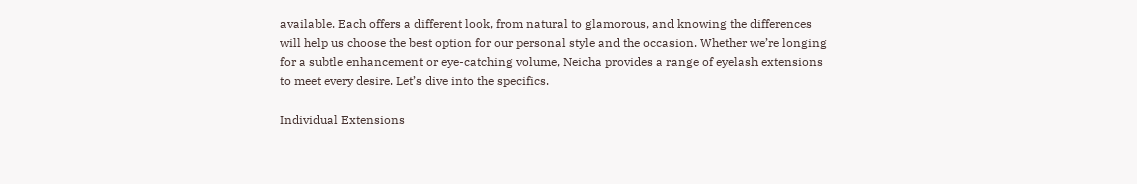available. Each offers a different look, from natural to glamorous, and knowing the differences will help us choose the best option for our personal style and the occasion. Whether we’re longing for a subtle enhancement or eye-catching volume, Neicha provides a range of eyelash extensions to meet every desire. Let’s dive into the specifics.

Individual Extensions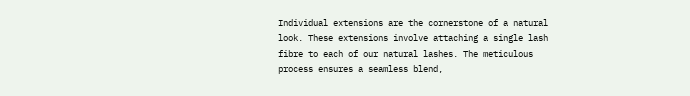Individual extensions are the cornerstone of a natural look. These extensions involve attaching a single lash fibre to each of our natural lashes. The meticulous process ensures a seamless blend,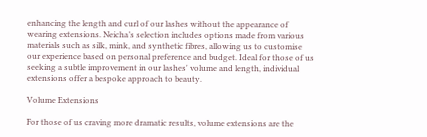enhancing the length and curl of our lashes without the appearance of wearing extensions. Neicha’s selection includes options made from various materials such as silk, mink, and synthetic fibres, allowing us to customise our experience based on personal preference and budget. Ideal for those of us seeking a subtle improvement in our lashes' volume and length, individual extensions offer a bespoke approach to beauty.

Volume Extensions

For those of us craving more dramatic results, volume extensions are the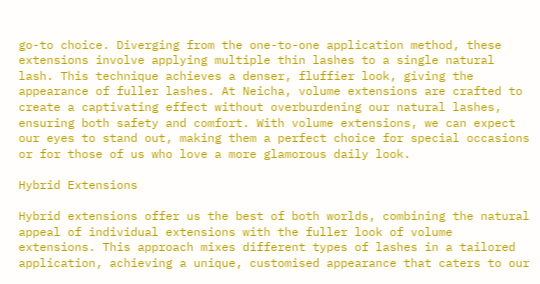go-to choice. Diverging from the one-to-one application method, these extensions involve applying multiple thin lashes to a single natural lash. This technique achieves a denser, fluffier look, giving the appearance of fuller lashes. At Neicha, volume extensions are crafted to create a captivating effect without overburdening our natural lashes, ensuring both safety and comfort. With volume extensions, we can expect our eyes to stand out, making them a perfect choice for special occasions or for those of us who love a more glamorous daily look.

Hybrid Extensions

Hybrid extensions offer us the best of both worlds, combining the natural appeal of individual extensions with the fuller look of volume extensions. This approach mixes different types of lashes in a tailored application, achieving a unique, customised appearance that caters to our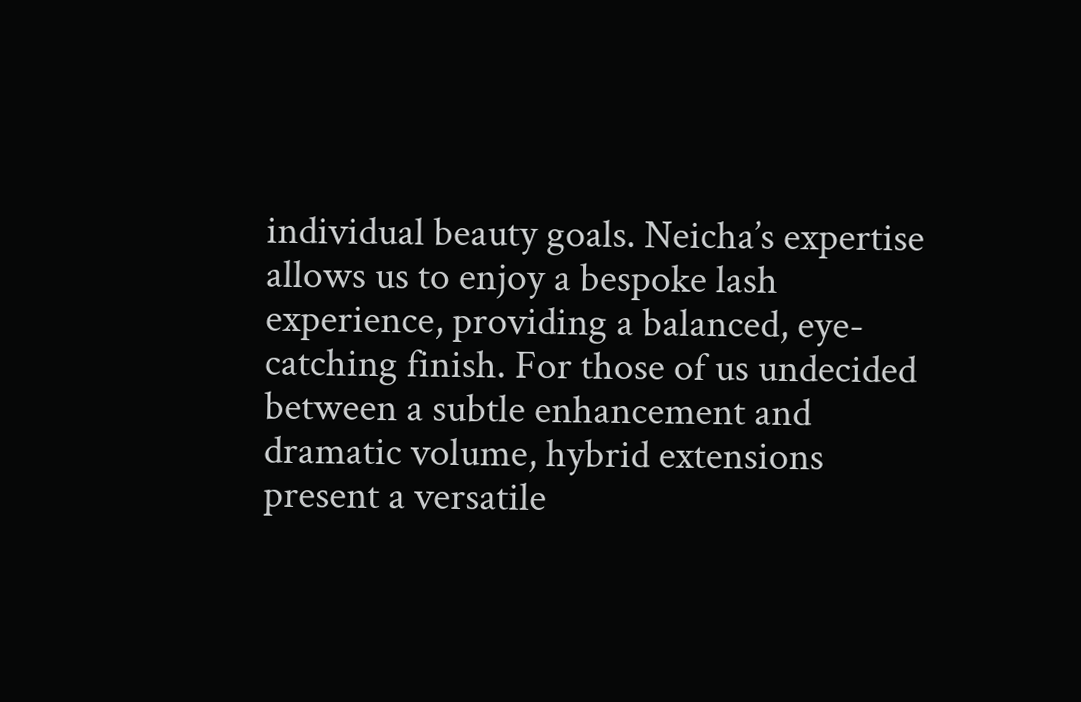individual beauty goals. Neicha’s expertise allows us to enjoy a bespoke lash experience, providing a balanced, eye-catching finish. For those of us undecided between a subtle enhancement and dramatic volume, hybrid extensions present a versatile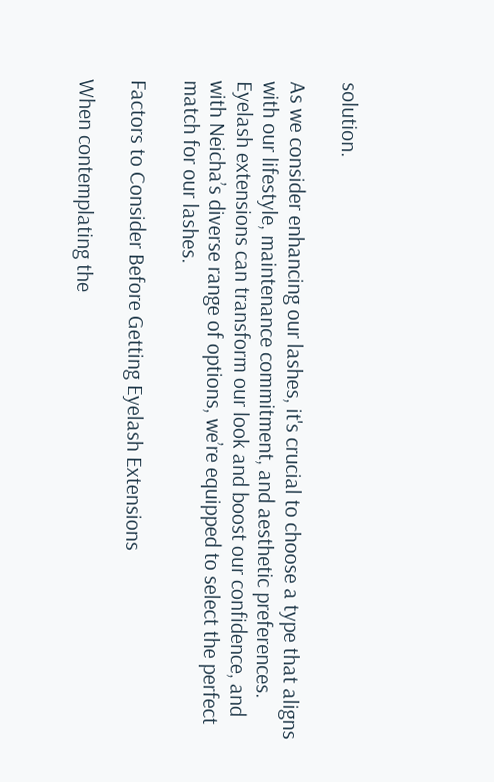solution.

As we consider enhancing our lashes, it's crucial to choose a type that aligns with our lifestyle, maintenance commitment, and aesthetic preferences. Eyelash extensions can transform our look and boost our confidence, and with Neicha’s diverse range of options, we’re equipped to select the perfect match for our lashes.

Factors to Consider Before Getting Eyelash Extensions

When contemplating the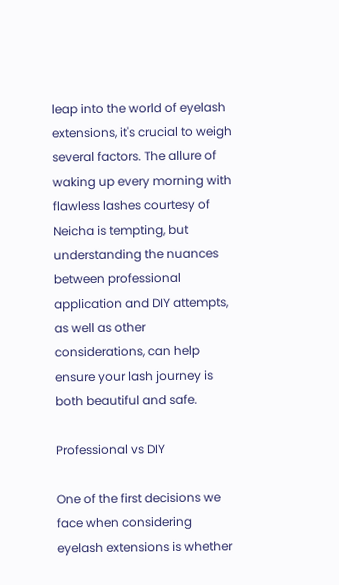leap into the world of eyelash extensions, it's crucial to weigh several factors. The allure of waking up every morning with flawless lashes courtesy of Neicha is tempting, but understanding the nuances between professional application and DIY attempts, as well as other considerations, can help ensure your lash journey is both beautiful and safe.

Professional vs DIY

One of the first decisions we face when considering eyelash extensions is whether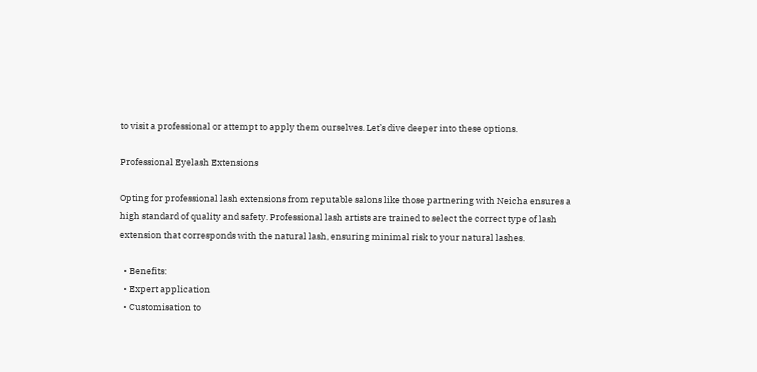to visit a professional or attempt to apply them ourselves. Let’s dive deeper into these options.

Professional Eyelash Extensions

Opting for professional lash extensions from reputable salons like those partnering with Neicha ensures a high standard of quality and safety. Professional lash artists are trained to select the correct type of lash extension that corresponds with the natural lash, ensuring minimal risk to your natural lashes.

  • Benefits:
  • Expert application
  • Customisation to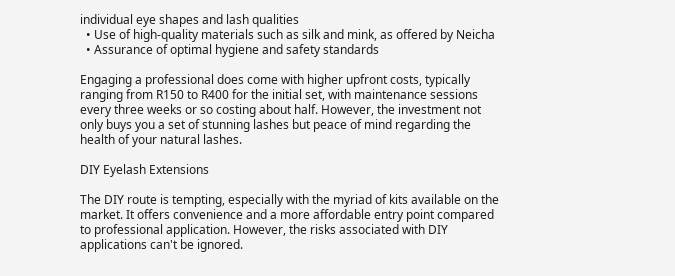individual eye shapes and lash qualities
  • Use of high-quality materials such as silk and mink, as offered by Neicha
  • Assurance of optimal hygiene and safety standards

Engaging a professional does come with higher upfront costs, typically ranging from R150 to R400 for the initial set, with maintenance sessions every three weeks or so costing about half. However, the investment not only buys you a set of stunning lashes but peace of mind regarding the health of your natural lashes.

DIY Eyelash Extensions

The DIY route is tempting, especially with the myriad of kits available on the market. It offers convenience and a more affordable entry point compared to professional application. However, the risks associated with DIY applications can't be ignored.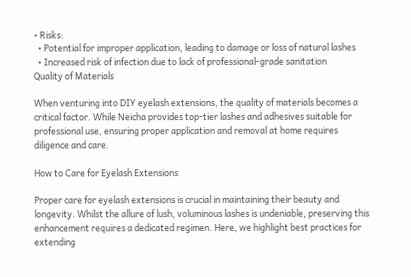• Risks:
  • Potential for improper application, leading to damage or loss of natural lashes
  • Increased risk of infection due to lack of professional-grade sanitation
Quality of Materials

When venturing into DIY eyelash extensions, the quality of materials becomes a critical factor. While Neicha provides top-tier lashes and adhesives suitable for professional use, ensuring proper application and removal at home requires diligence and care.

How to Care for Eyelash Extensions

Proper care for eyelash extensions is crucial in maintaining their beauty and longevity. Whilst the allure of lush, voluminous lashes is undeniable, preserving this enhancement requires a dedicated regimen. Here, we highlight best practices for extending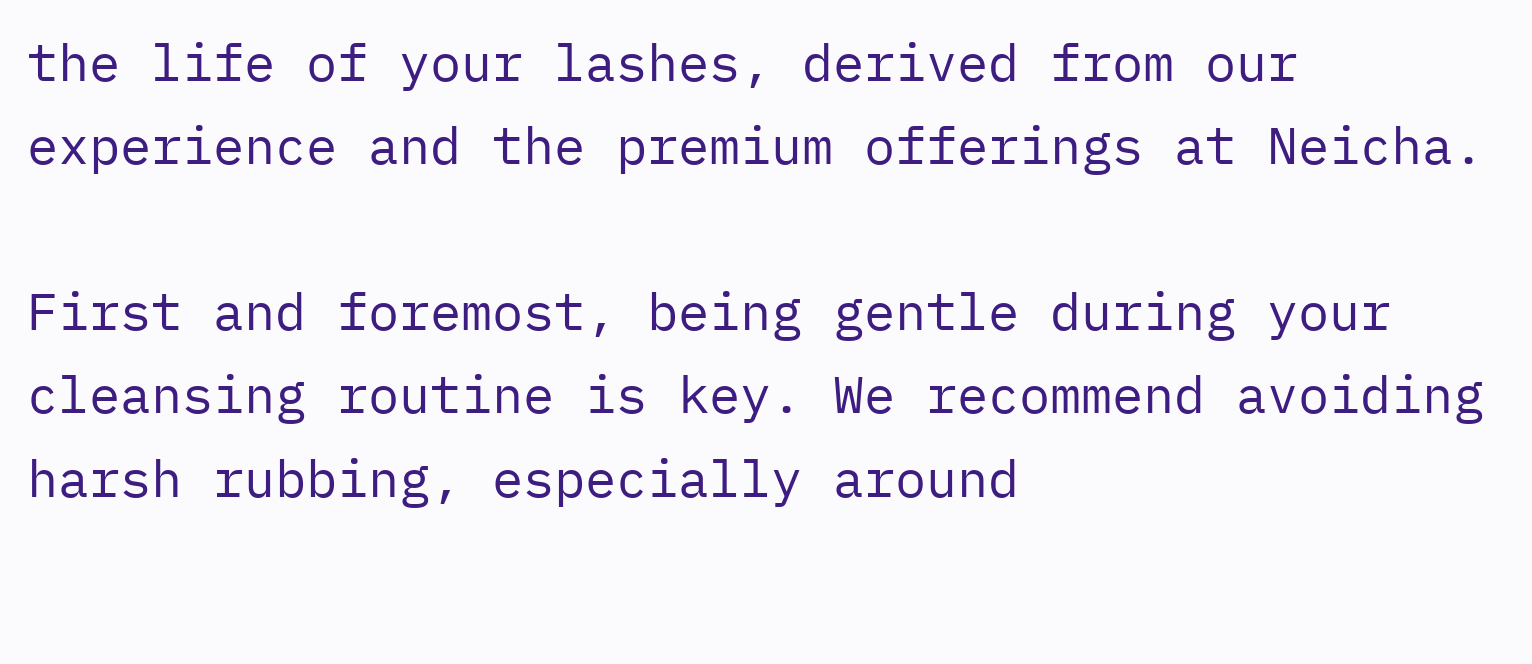the life of your lashes, derived from our experience and the premium offerings at Neicha.

First and foremost, being gentle during your cleansing routine is key. We recommend avoiding harsh rubbing, especially around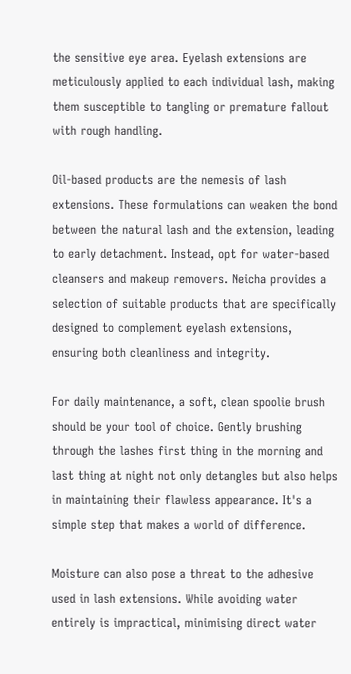the sensitive eye area. Eyelash extensions are meticulously applied to each individual lash, making them susceptible to tangling or premature fallout with rough handling.

Oil-based products are the nemesis of lash extensions. These formulations can weaken the bond between the natural lash and the extension, leading to early detachment. Instead, opt for water-based cleansers and makeup removers. Neicha provides a selection of suitable products that are specifically designed to complement eyelash extensions, ensuring both cleanliness and integrity.

For daily maintenance, a soft, clean spoolie brush should be your tool of choice. Gently brushing through the lashes first thing in the morning and last thing at night not only detangles but also helps in maintaining their flawless appearance. It's a simple step that makes a world of difference.

Moisture can also pose a threat to the adhesive used in lash extensions. While avoiding water entirely is impractical, minimising direct water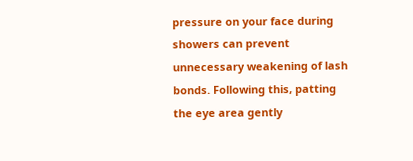pressure on your face during showers can prevent unnecessary weakening of lash bonds. Following this, patting the eye area gently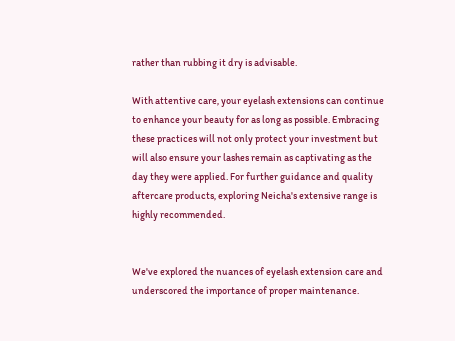rather than rubbing it dry is advisable.

With attentive care, your eyelash extensions can continue to enhance your beauty for as long as possible. Embracing these practices will not only protect your investment but will also ensure your lashes remain as captivating as the day they were applied. For further guidance and quality aftercare products, exploring Neicha's extensive range is highly recommended.


We've explored the nuances of eyelash extension care and underscored the importance of proper maintenance.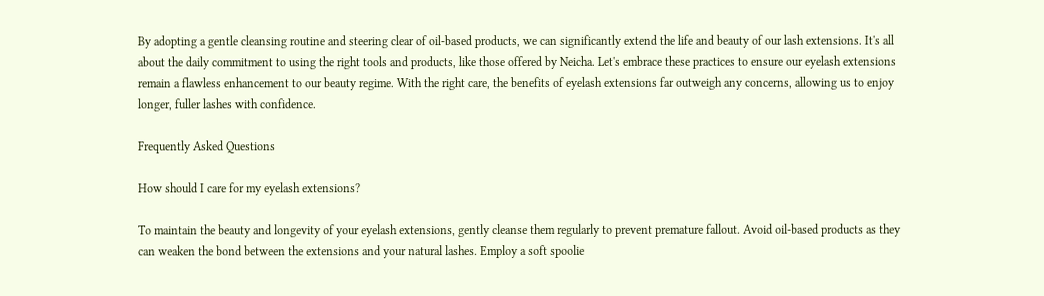By adopting a gentle cleansing routine and steering clear of oil-based products, we can significantly extend the life and beauty of our lash extensions. It's all about the daily commitment to using the right tools and products, like those offered by Neicha. Let's embrace these practices to ensure our eyelash extensions remain a flawless enhancement to our beauty regime. With the right care, the benefits of eyelash extensions far outweigh any concerns, allowing us to enjoy longer, fuller lashes with confidence.

Frequently Asked Questions

How should I care for my eyelash extensions?

To maintain the beauty and longevity of your eyelash extensions, gently cleanse them regularly to prevent premature fallout. Avoid oil-based products as they can weaken the bond between the extensions and your natural lashes. Employ a soft spoolie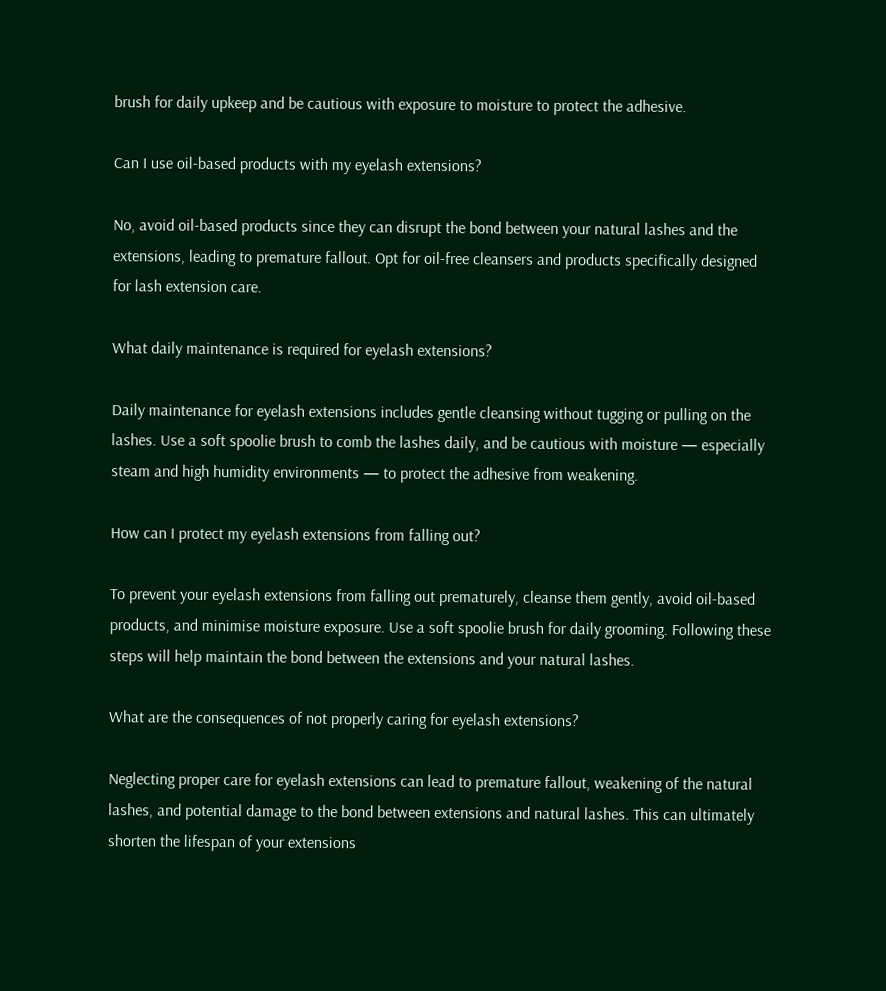brush for daily upkeep and be cautious with exposure to moisture to protect the adhesive.

Can I use oil-based products with my eyelash extensions?

No, avoid oil-based products since they can disrupt the bond between your natural lashes and the extensions, leading to premature fallout. Opt for oil-free cleansers and products specifically designed for lash extension care.

What daily maintenance is required for eyelash extensions?

Daily maintenance for eyelash extensions includes gentle cleansing without tugging or pulling on the lashes. Use a soft spoolie brush to comb the lashes daily, and be cautious with moisture — especially steam and high humidity environments — to protect the adhesive from weakening.

How can I protect my eyelash extensions from falling out?

To prevent your eyelash extensions from falling out prematurely, cleanse them gently, avoid oil-based products, and minimise moisture exposure. Use a soft spoolie brush for daily grooming. Following these steps will help maintain the bond between the extensions and your natural lashes.

What are the consequences of not properly caring for eyelash extensions?

Neglecting proper care for eyelash extensions can lead to premature fallout, weakening of the natural lashes, and potential damage to the bond between extensions and natural lashes. This can ultimately shorten the lifespan of your extensions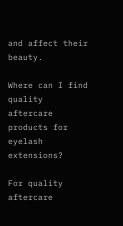and affect their beauty.

Where can I find quality aftercare products for eyelash extensions?

For quality aftercare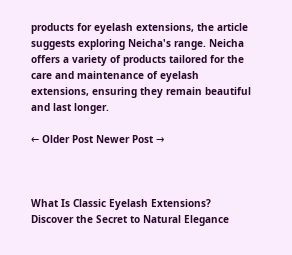products for eyelash extensions, the article suggests exploring Neicha's range. Neicha offers a variety of products tailored for the care and maintenance of eyelash extensions, ensuring they remain beautiful and last longer.

← Older Post Newer Post →



What Is Classic Eyelash Extensions? Discover the Secret to Natural Elegance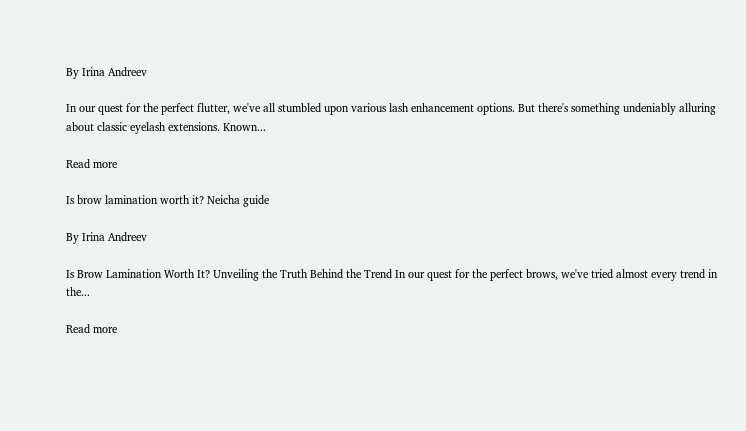By Irina Andreev

In our quest for the perfect flutter, we've all stumbled upon various lash enhancement options. But there's something undeniably alluring about classic eyelash extensions. Known...

Read more

Is brow lamination worth it? Neicha guide

By Irina Andreev

Is Brow Lamination Worth It? Unveiling the Truth Behind the Trend In our quest for the perfect brows, we've tried almost every trend in the...

Read more